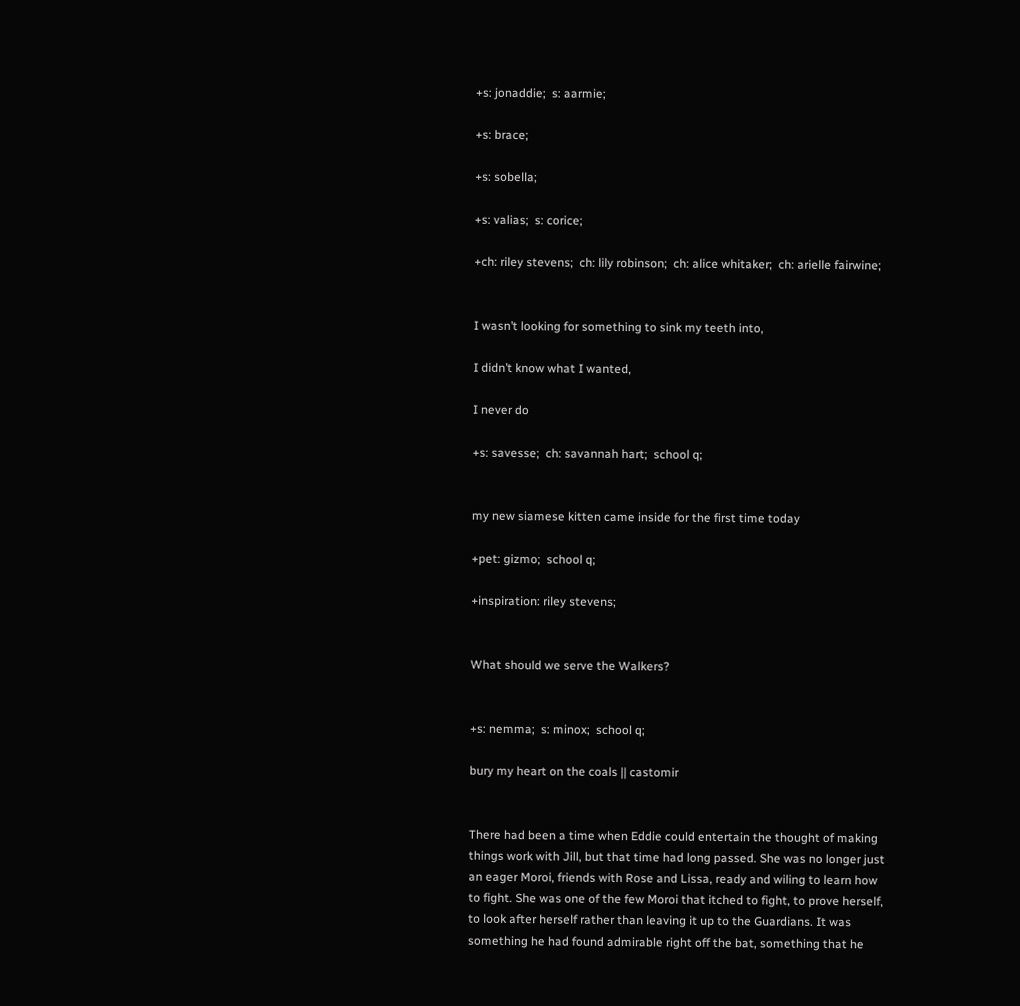+s: jonaddie;  s: aarmie;

+s: brace;

+s: sobella;

+s: valias;  s: corice;

+ch: riley stevens;  ch: lily robinson;  ch: alice whitaker;  ch: arielle fairwine;


I wasn’t looking for something to sink my teeth into,

I didn’t know what I wanted,

I never do

+s: savesse;  ch: savannah hart;  school q;


my new siamese kitten came inside for the first time today

+pet: gizmo;  school q;

+inspiration: riley stevens;


What should we serve the Walkers?


+s: nemma;  s: minox;  school q;

bury my heart on the coals || castomir


There had been a time when Eddie could entertain the thought of making things work with Jill, but that time had long passed. She was no longer just an eager Moroi, friends with Rose and Lissa, ready and wiling to learn how to fight. She was one of the few Moroi that itched to fight, to prove herself, to look after herself rather than leaving it up to the Guardians. It was something he had found admirable right off the bat, something that he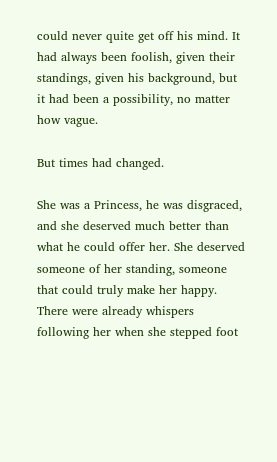could never quite get off his mind. It had always been foolish, given their standings, given his background, but it had been a possibility, no matter how vague.

But times had changed.

She was a Princess, he was disgraced, and she deserved much better than what he could offer her. She deserved someone of her standing, someone that could truly make her happy. There were already whispers following her when she stepped foot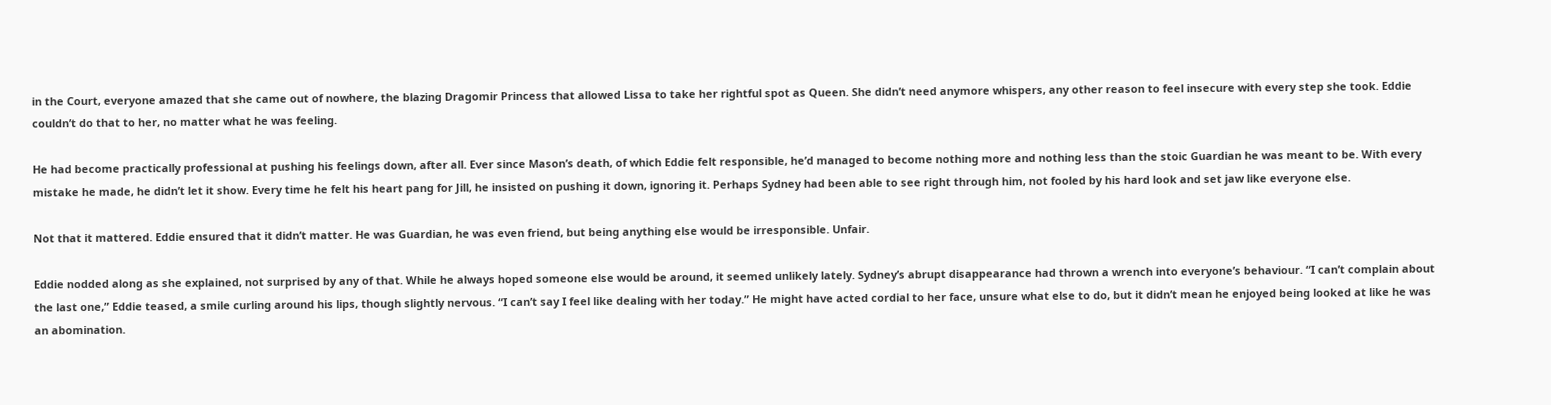in the Court, everyone amazed that she came out of nowhere, the blazing Dragomir Princess that allowed Lissa to take her rightful spot as Queen. She didn’t need anymore whispers, any other reason to feel insecure with every step she took. Eddie couldn’t do that to her, no matter what he was feeling.

He had become practically professional at pushing his feelings down, after all. Ever since Mason’s death, of which Eddie felt responsible, he’d managed to become nothing more and nothing less than the stoic Guardian he was meant to be. With every mistake he made, he didn’t let it show. Every time he felt his heart pang for Jill, he insisted on pushing it down, ignoring it. Perhaps Sydney had been able to see right through him, not fooled by his hard look and set jaw like everyone else.

Not that it mattered. Eddie ensured that it didn’t matter. He was Guardian, he was even friend, but being anything else would be irresponsible. Unfair.

Eddie nodded along as she explained, not surprised by any of that. While he always hoped someone else would be around, it seemed unlikely lately. Sydney’s abrupt disappearance had thrown a wrench into everyone’s behaviour. “I can’t complain about the last one,” Eddie teased, a smile curling around his lips, though slightly nervous. “I can’t say I feel like dealing with her today.” He might have acted cordial to her face, unsure what else to do, but it didn’t mean he enjoyed being looked at like he was an abomination.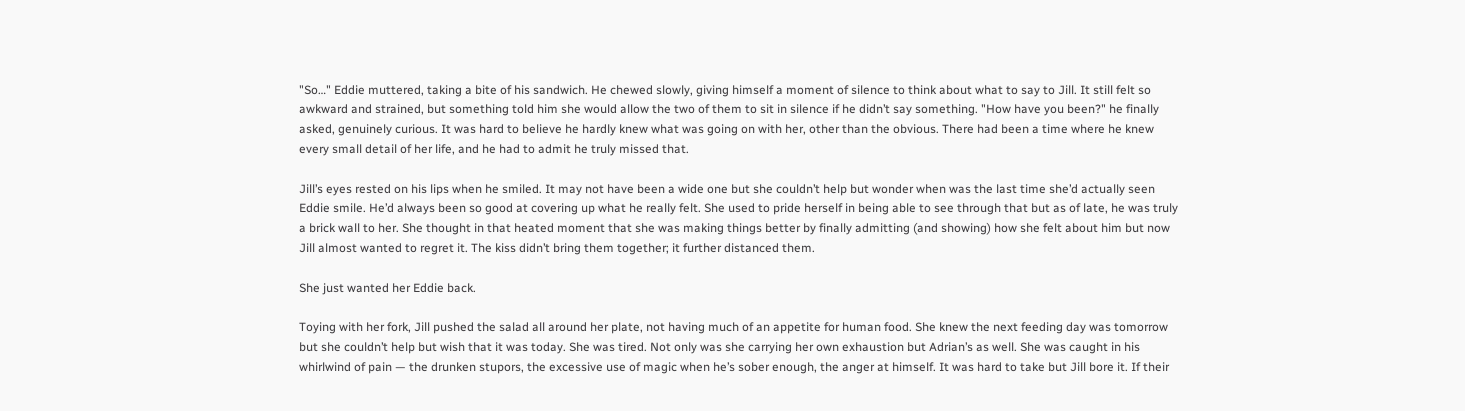"So…" Eddie muttered, taking a bite of his sandwich. He chewed slowly, giving himself a moment of silence to think about what to say to Jill. It still felt so awkward and strained, but something told him she would allow the two of them to sit in silence if he didn’t say something. "How have you been?" he finally asked, genuinely curious. It was hard to believe he hardly knew what was going on with her, other than the obvious. There had been a time where he knew every small detail of her life, and he had to admit he truly missed that.

Jill’s eyes rested on his lips when he smiled. It may not have been a wide one but she couldn’t help but wonder when was the last time she’d actually seen Eddie smile. He’d always been so good at covering up what he really felt. She used to pride herself in being able to see through that but as of late, he was truly a brick wall to her. She thought in that heated moment that she was making things better by finally admitting (and showing) how she felt about him but now Jill almost wanted to regret it. The kiss didn’t bring them together; it further distanced them.

She just wanted her Eddie back.

Toying with her fork, Jill pushed the salad all around her plate, not having much of an appetite for human food. She knew the next feeding day was tomorrow but she couldn’t help but wish that it was today. She was tired. Not only was she carrying her own exhaustion but Adrian’s as well. She was caught in his whirlwind of pain — the drunken stupors, the excessive use of magic when he’s sober enough, the anger at himself. It was hard to take but Jill bore it. If their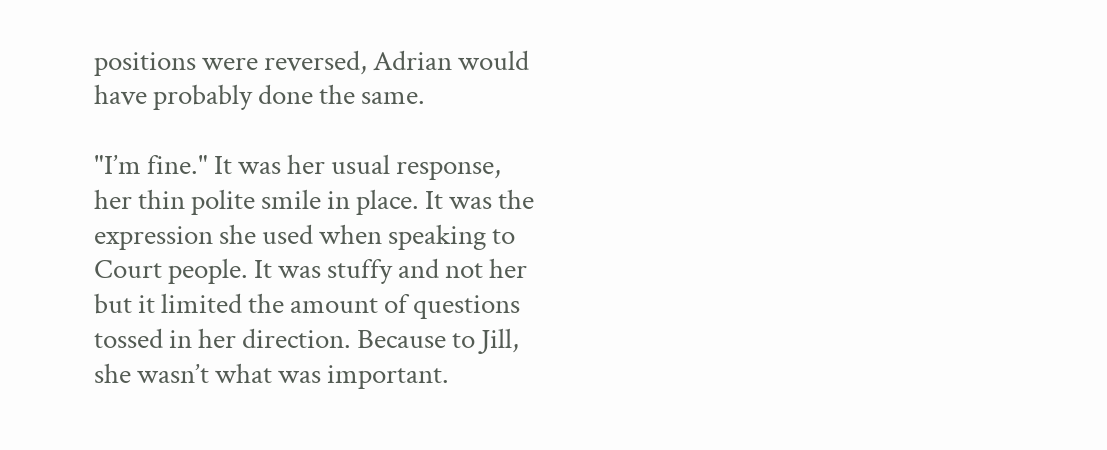positions were reversed, Adrian would have probably done the same.

"I’m fine." It was her usual response, her thin polite smile in place. It was the expression she used when speaking to Court people. It was stuffy and not her but it limited the amount of questions tossed in her direction. Because to Jill, she wasn’t what was important.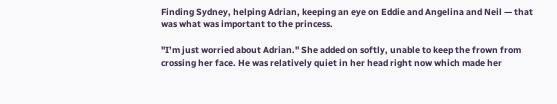Finding Sydney, helping Adrian, keeping an eye on Eddie and Angelina and Neil — that was what was important to the princess.

"I’m just worried about Adrian." She added on softly, unable to keep the frown from crossing her face. He was relatively quiet in her head right now which made her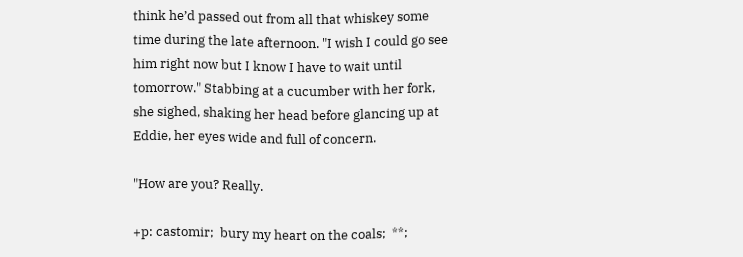think he’d passed out from all that whiskey some time during the late afternoon. "I wish I could go see him right now but I know I have to wait until tomorrow." Stabbing at a cucumber with her fork, she sighed, shaking her head before glancing up at Eddie, her eyes wide and full of concern.

"How are you? Really.

+p: castomir;  bury my heart on the coals;  **;